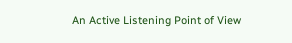An Active Listening Point of View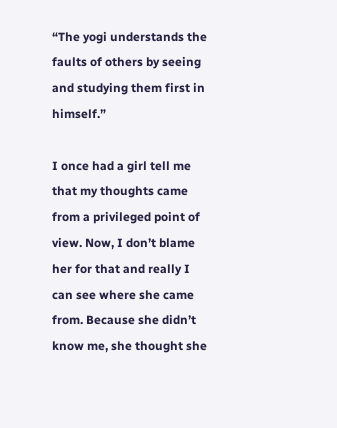“The yogi understands the faults of others by seeing and studying them first in himself.”

I once had a girl tell me that my thoughts came from a privileged point of view. Now, I don’t blame her for that and really I can see where she came from. Because she didn’t know me, she thought she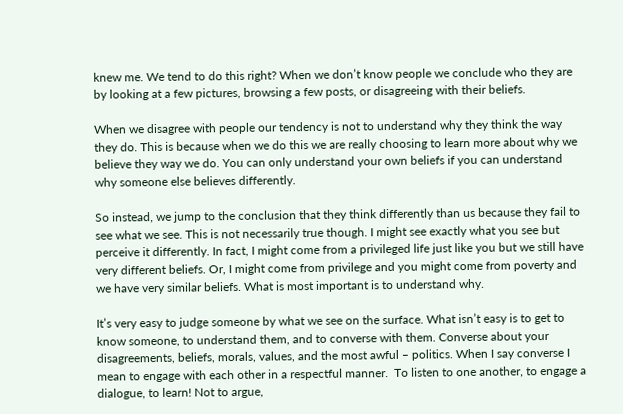knew me. We tend to do this right? When we don’t know people we conclude who they are by looking at a few pictures, browsing a few posts, or disagreeing with their beliefs.

When we disagree with people our tendency is not to understand why they think the way they do. This is because when we do this we are really choosing to learn more about why we believe they way we do. You can only understand your own beliefs if you can understand why someone else believes differently.

So instead, we jump to the conclusion that they think differently than us because they fail to see what we see. This is not necessarily true though. I might see exactly what you see but perceive it differently. In fact, I might come from a privileged life just like you but we still have very different beliefs. Or, I might come from privilege and you might come from poverty and we have very similar beliefs. What is most important is to understand why.

It’s very easy to judge someone by what we see on the surface. What isn’t easy is to get to know someone, to understand them, and to converse with them. Converse about your disagreements, beliefs, morals, values, and the most awful – politics. When I say converse I mean to engage with each other in a respectful manner.  To listen to one another, to engage a dialogue, to learn! Not to argue,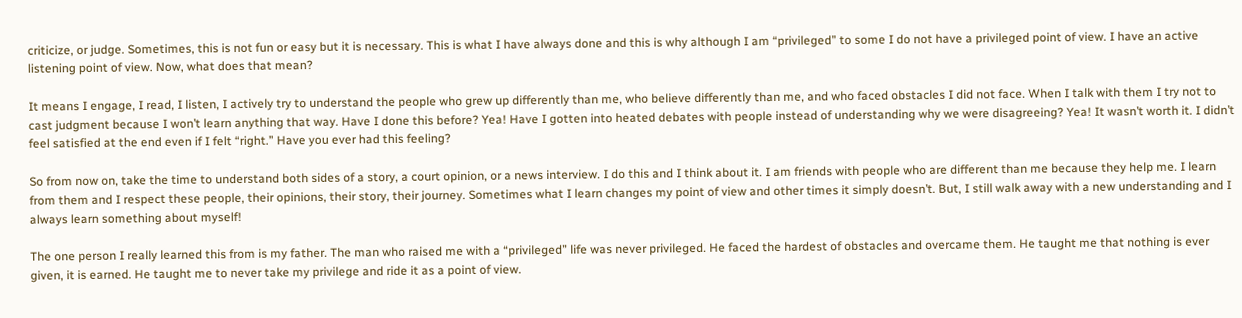criticize, or judge. Sometimes, this is not fun or easy but it is necessary. This is what I have always done and this is why although I am “privileged” to some I do not have a privileged point of view. I have an active listening point of view. Now, what does that mean?

It means I engage, I read, I listen, I actively try to understand the people who grew up differently than me, who believe differently than me, and who faced obstacles I did not face. When I talk with them I try not to cast judgment because I won’t learn anything that way. Have I done this before? Yea! Have I gotten into heated debates with people instead of understanding why we were disagreeing? Yea! It wasn’t worth it. I didn’t feel satisfied at the end even if I felt “right.” Have you ever had this feeling?

So from now on, take the time to understand both sides of a story, a court opinion, or a news interview. I do this and I think about it. I am friends with people who are different than me because they help me. I learn from them and I respect these people, their opinions, their story, their journey. Sometimes what I learn changes my point of view and other times it simply doesn’t. But, I still walk away with a new understanding and I always learn something about myself!

The one person I really learned this from is my father. The man who raised me with a “privileged” life was never privileged. He faced the hardest of obstacles and overcame them. He taught me that nothing is ever given, it is earned. He taught me to never take my privilege and ride it as a point of view.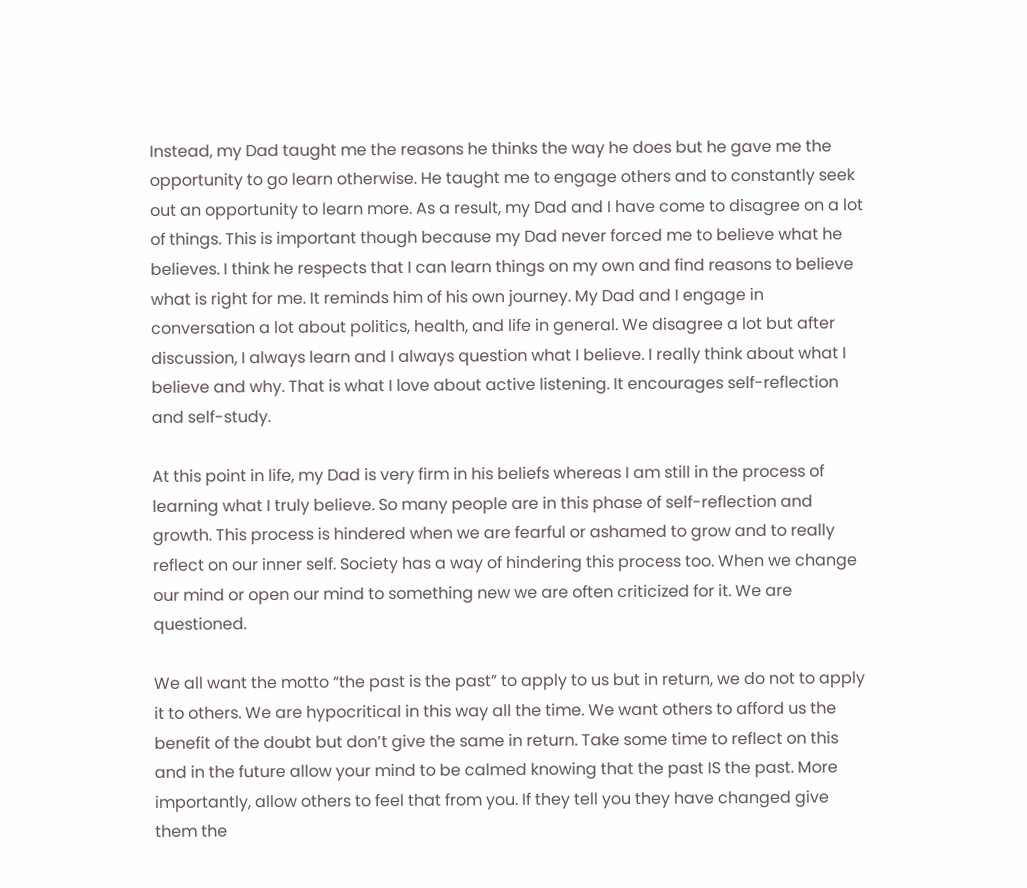Instead, my Dad taught me the reasons he thinks the way he does but he gave me the opportunity to go learn otherwise. He taught me to engage others and to constantly seek out an opportunity to learn more. As a result, my Dad and I have come to disagree on a lot of things. This is important though because my Dad never forced me to believe what he believes. I think he respects that I can learn things on my own and find reasons to believe what is right for me. It reminds him of his own journey. My Dad and I engage in conversation a lot about politics, health, and life in general. We disagree a lot but after discussion, I always learn and I always question what I believe. I really think about what I believe and why. That is what I love about active listening. It encourages self-reflection and self-study.

At this point in life, my Dad is very firm in his beliefs whereas I am still in the process of learning what I truly believe. So many people are in this phase of self-reflection and growth. This process is hindered when we are fearful or ashamed to grow and to really reflect on our inner self. Society has a way of hindering this process too. When we change our mind or open our mind to something new we are often criticized for it. We are questioned.

We all want the motto “the past is the past” to apply to us but in return, we do not to apply it to others. We are hypocritical in this way all the time. We want others to afford us the benefit of the doubt but don’t give the same in return. Take some time to reflect on this and in the future allow your mind to be calmed knowing that the past IS the past. More importantly, allow others to feel that from you. If they tell you they have changed give them the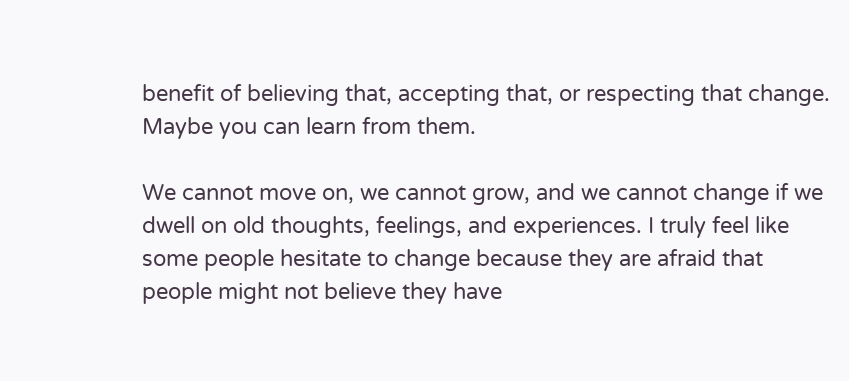benefit of believing that, accepting that, or respecting that change. Maybe you can learn from them.

We cannot move on, we cannot grow, and we cannot change if we dwell on old thoughts, feelings, and experiences. I truly feel like some people hesitate to change because they are afraid that people might not believe they have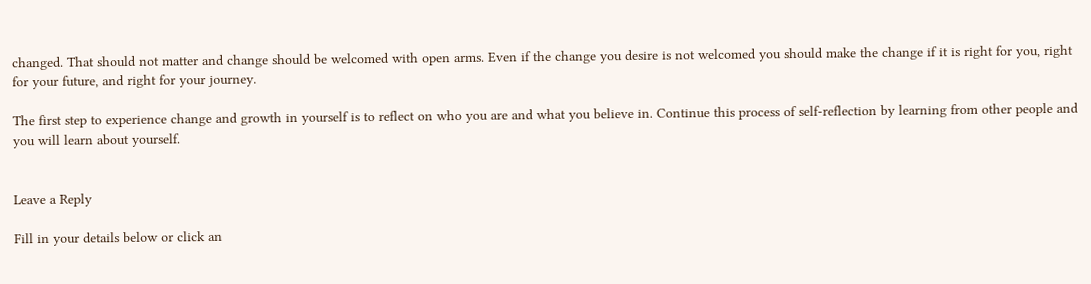changed. That should not matter and change should be welcomed with open arms. Even if the change you desire is not welcomed you should make the change if it is right for you, right for your future, and right for your journey.

The first step to experience change and growth in yourself is to reflect on who you are and what you believe in. Continue this process of self-reflection by learning from other people and you will learn about yourself.


Leave a Reply

Fill in your details below or click an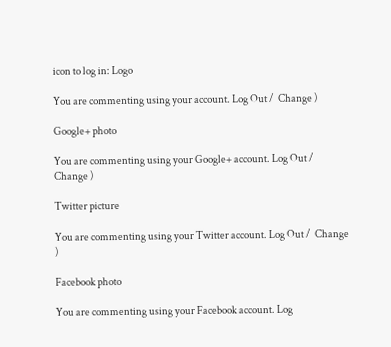icon to log in: Logo

You are commenting using your account. Log Out /  Change )

Google+ photo

You are commenting using your Google+ account. Log Out /  Change )

Twitter picture

You are commenting using your Twitter account. Log Out /  Change )

Facebook photo

You are commenting using your Facebook account. Log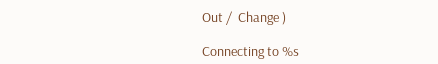Out /  Change )

Connecting to %s